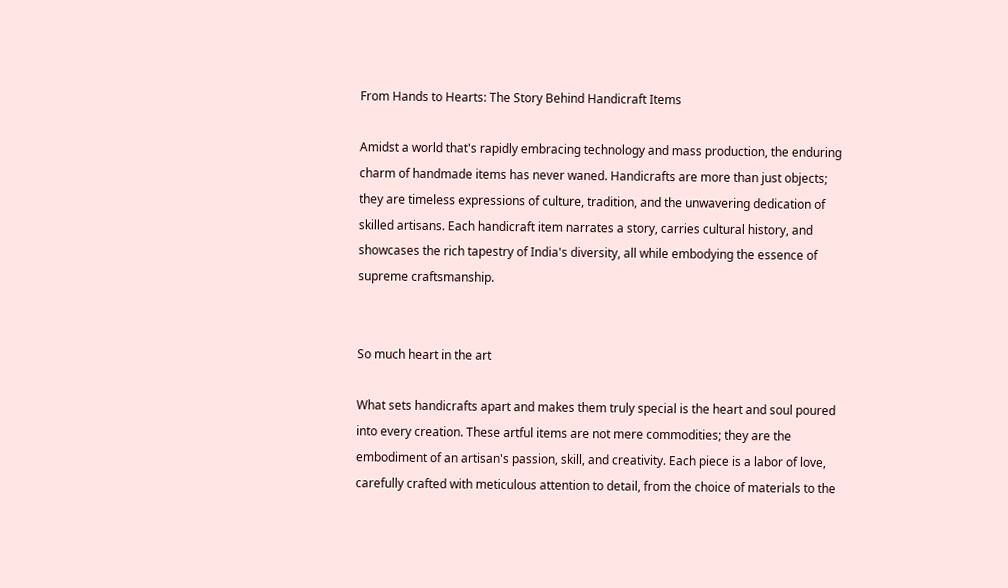From Hands to Hearts: The Story Behind Handicraft Items

Amidst a world that's rapidly embracing technology and mass production, the enduring charm of handmade items has never waned. Handicrafts are more than just objects; they are timeless expressions of culture, tradition, and the unwavering dedication of skilled artisans. Each handicraft item narrates a story, carries cultural history, and showcases the rich tapestry of India's diversity, all while embodying the essence of supreme craftsmanship.


So much heart in the art

What sets handicrafts apart and makes them truly special is the heart and soul poured into every creation. These artful items are not mere commodities; they are the embodiment of an artisan's passion, skill, and creativity. Each piece is a labor of love, carefully crafted with meticulous attention to detail, from the choice of materials to the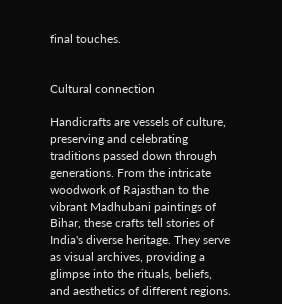final touches.


Cultural connection

Handicrafts are vessels of culture, preserving and celebrating traditions passed down through generations. From the intricate woodwork of Rajasthan to the vibrant Madhubani paintings of Bihar, these crafts tell stories of India's diverse heritage. They serve as visual archives, providing a glimpse into the rituals, beliefs, and aesthetics of different regions.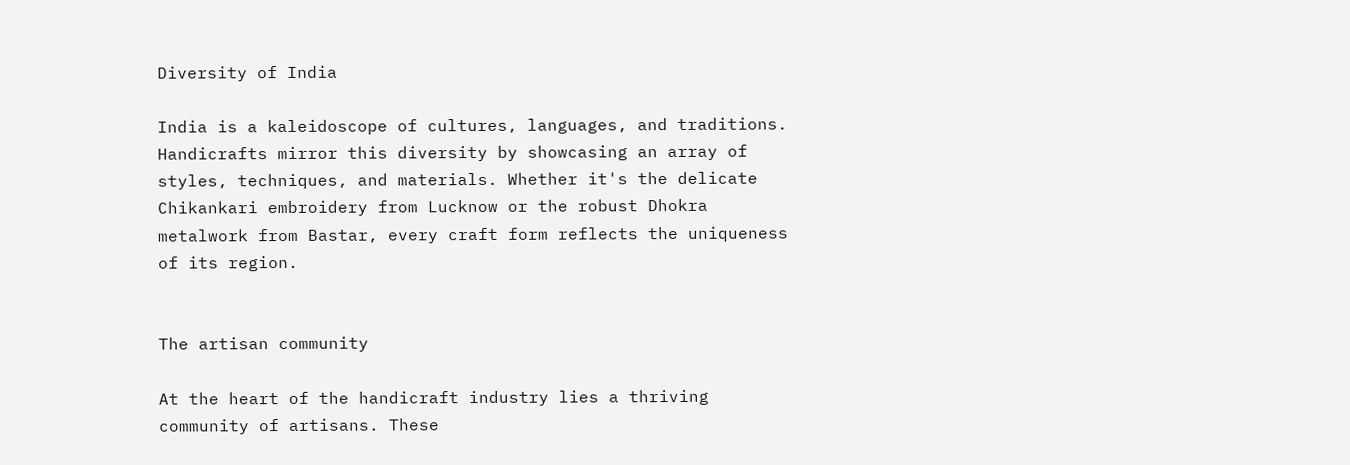Diversity of India

India is a kaleidoscope of cultures, languages, and traditions. Handicrafts mirror this diversity by showcasing an array of styles, techniques, and materials. Whether it's the delicate Chikankari embroidery from Lucknow or the robust Dhokra metalwork from Bastar, every craft form reflects the uniqueness of its region.


The artisan community

At the heart of the handicraft industry lies a thriving community of artisans. These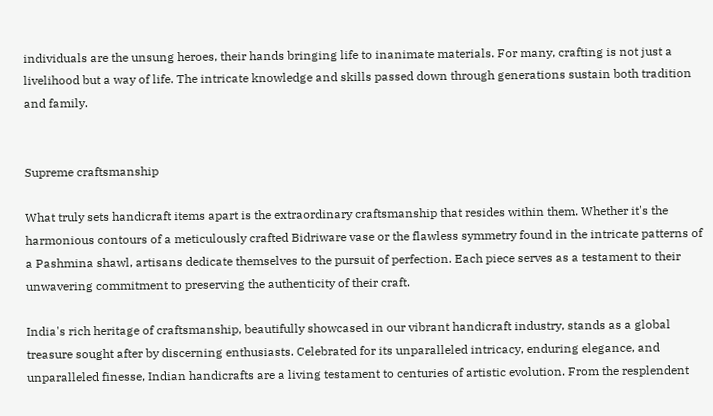individuals are the unsung heroes, their hands bringing life to inanimate materials. For many, crafting is not just a livelihood but a way of life. The intricate knowledge and skills passed down through generations sustain both tradition and family.


Supreme craftsmanship

What truly sets handicraft items apart is the extraordinary craftsmanship that resides within them. Whether it's the harmonious contours of a meticulously crafted Bidriware vase or the flawless symmetry found in the intricate patterns of a Pashmina shawl, artisans dedicate themselves to the pursuit of perfection. Each piece serves as a testament to their unwavering commitment to preserving the authenticity of their craft.

India's rich heritage of craftsmanship, beautifully showcased in our vibrant handicraft industry, stands as a global treasure sought after by discerning enthusiasts. Celebrated for its unparalleled intricacy, enduring elegance, and unparalleled finesse, Indian handicrafts are a living testament to centuries of artistic evolution. From the resplendent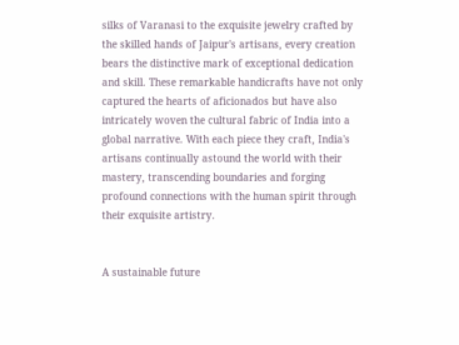silks of Varanasi to the exquisite jewelry crafted by the skilled hands of Jaipur's artisans, every creation bears the distinctive mark of exceptional dedication and skill. These remarkable handicrafts have not only captured the hearts of aficionados but have also intricately woven the cultural fabric of India into a global narrative. With each piece they craft, India's artisans continually astound the world with their mastery, transcending boundaries and forging profound connections with the human spirit through their exquisite artistry.


A sustainable future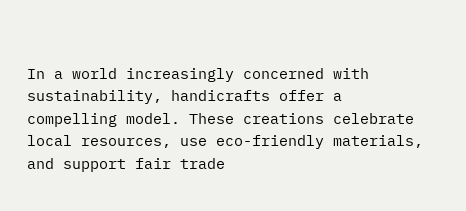In a world increasingly concerned with sustainability, handicrafts offer a compelling model. These creations celebrate local resources, use eco-friendly materials, and support fair trade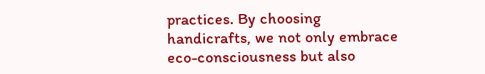practices. By choosing handicrafts, we not only embrace eco-consciousness but also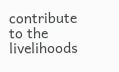contribute to the livelihoods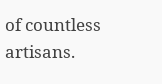of countless artisans.